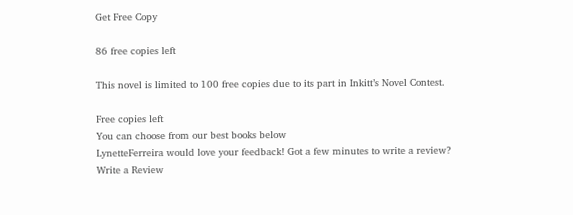Get Free Copy

86 free copies left

This novel is limited to 100 free copies due to its part in Inkitt’s Novel Contest.

Free copies left
You can choose from our best books below
LynetteFerreira would love your feedback! Got a few minutes to write a review?
Write a Review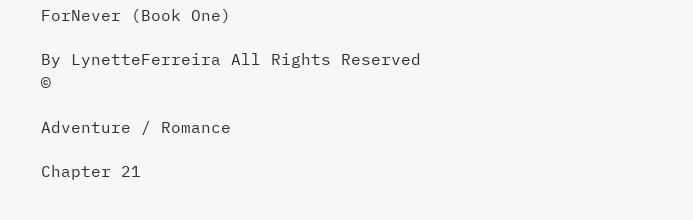ForNever (Book One)

By LynetteFerreira All Rights Reserved ©

Adventure / Romance

Chapter 21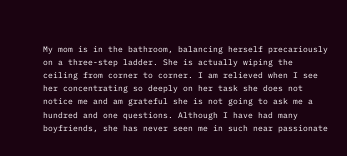My mom is in the bathroom, balancing herself precariously on a three-step ladder. She is actually wiping the ceiling from corner to corner. I am relieved when I see her concentrating so deeply on her task she does not notice me and am grateful she is not going to ask me a hundred and one questions. Although I have had many boyfriends, she has never seen me in such near passionate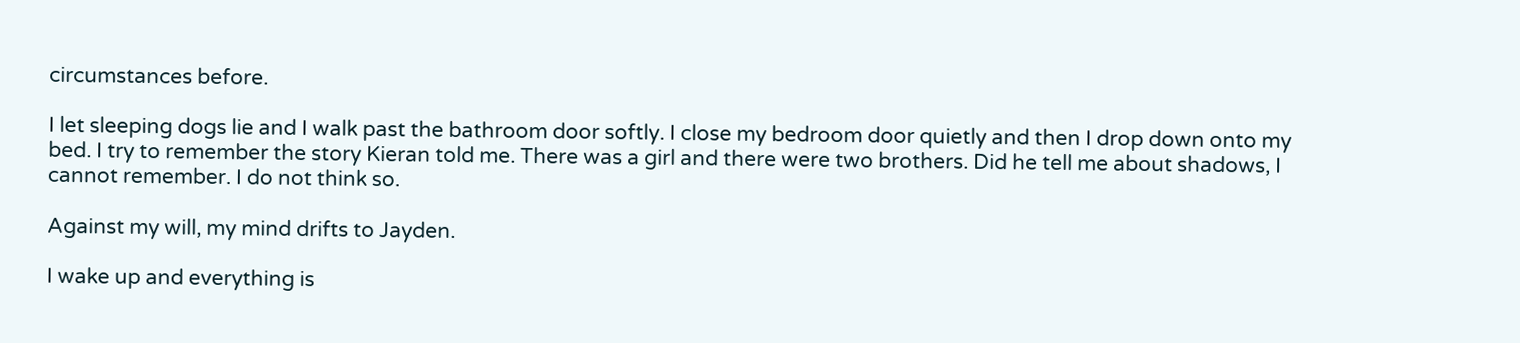circumstances before.

I let sleeping dogs lie and I walk past the bathroom door softly. I close my bedroom door quietly and then I drop down onto my bed. I try to remember the story Kieran told me. There was a girl and there were two brothers. Did he tell me about shadows, I cannot remember. I do not think so.

Against my will, my mind drifts to Jayden.

I wake up and everything is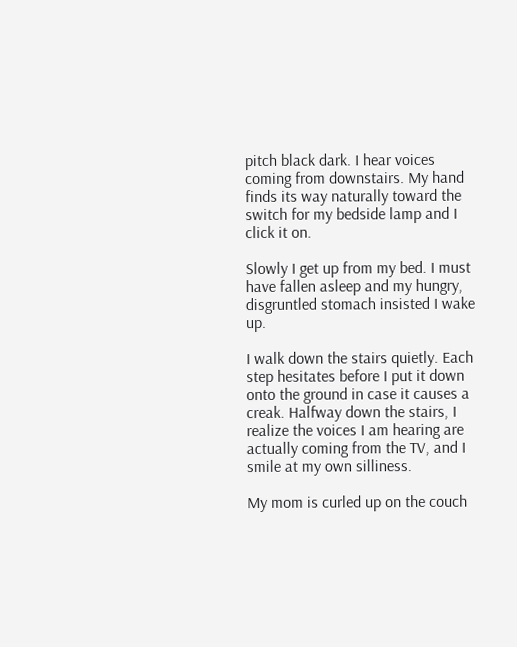pitch black dark. I hear voices coming from downstairs. My hand finds its way naturally toward the switch for my bedside lamp and I click it on.

Slowly I get up from my bed. I must have fallen asleep and my hungry, disgruntled stomach insisted I wake up.

I walk down the stairs quietly. Each step hesitates before I put it down onto the ground in case it causes a creak. Halfway down the stairs, I realize the voices I am hearing are actually coming from the TV, and I smile at my own silliness.

My mom is curled up on the couch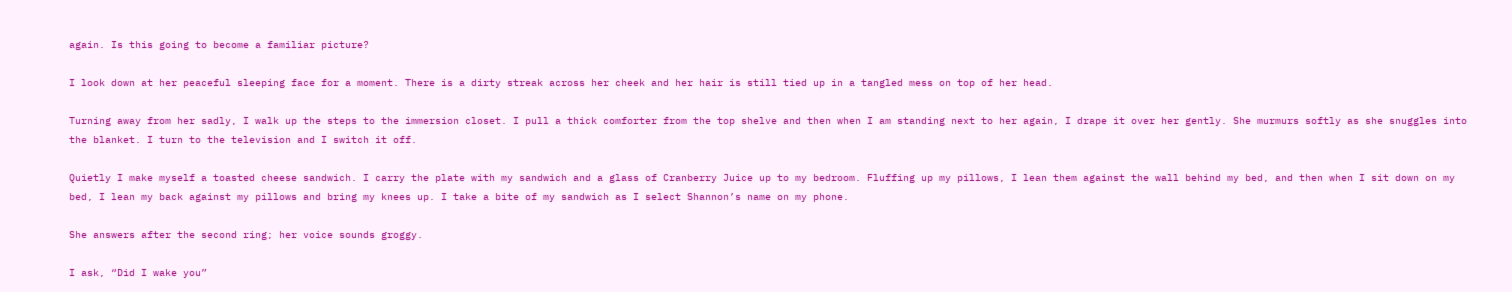again. Is this going to become a familiar picture?

I look down at her peaceful sleeping face for a moment. There is a dirty streak across her cheek and her hair is still tied up in a tangled mess on top of her head.

Turning away from her sadly, I walk up the steps to the immersion closet. I pull a thick comforter from the top shelve and then when I am standing next to her again, I drape it over her gently. She murmurs softly as she snuggles into the blanket. I turn to the television and I switch it off.

Quietly I make myself a toasted cheese sandwich. I carry the plate with my sandwich and a glass of Cranberry Juice up to my bedroom. Fluffing up my pillows, I lean them against the wall behind my bed, and then when I sit down on my bed, I lean my back against my pillows and bring my knees up. I take a bite of my sandwich as I select Shannon’s name on my phone.

She answers after the second ring; her voice sounds groggy.

I ask, “Did I wake you”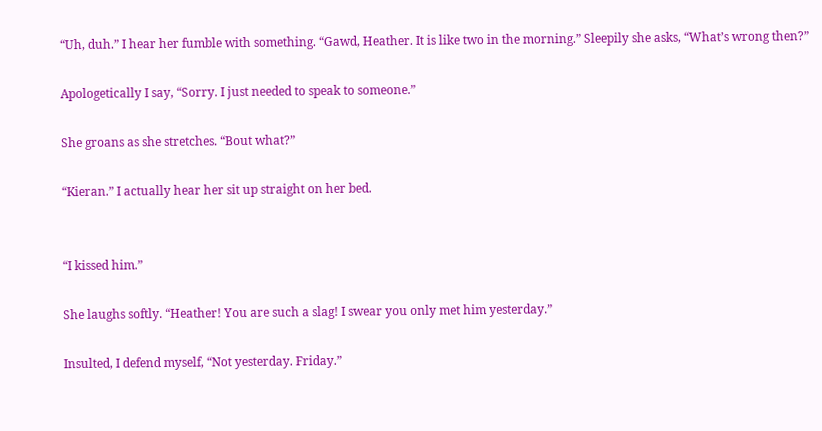“Uh, duh.” I hear her fumble with something. “Gawd, Heather. It is like two in the morning.” Sleepily she asks, “What’s wrong then?”

Apologetically I say, “Sorry. I just needed to speak to someone.”

She groans as she stretches. “Bout what?”

“Kieran.” I actually hear her sit up straight on her bed.


“I kissed him.”

She laughs softly. “Heather! You are such a slag! I swear you only met him yesterday.”

Insulted, I defend myself, “Not yesterday. Friday.”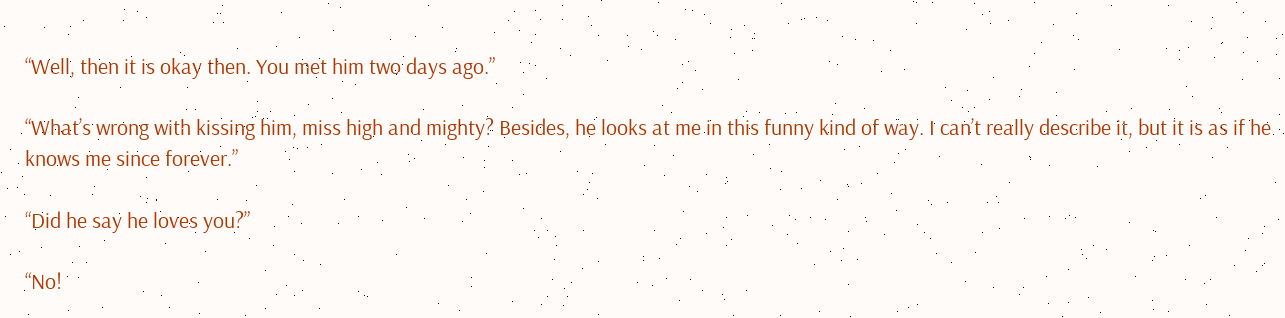“Well, then it is okay then. You met him two days ago.”

“What’s wrong with kissing him, miss high and mighty? Besides, he looks at me in this funny kind of way. I can’t really describe it, but it is as if he knows me since forever.”

“Did he say he loves you?”

“No!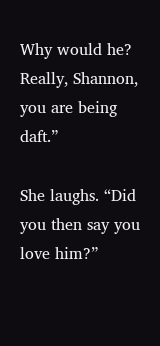Why would he? Really, Shannon, you are being daft.”

She laughs. “Did you then say you love him?”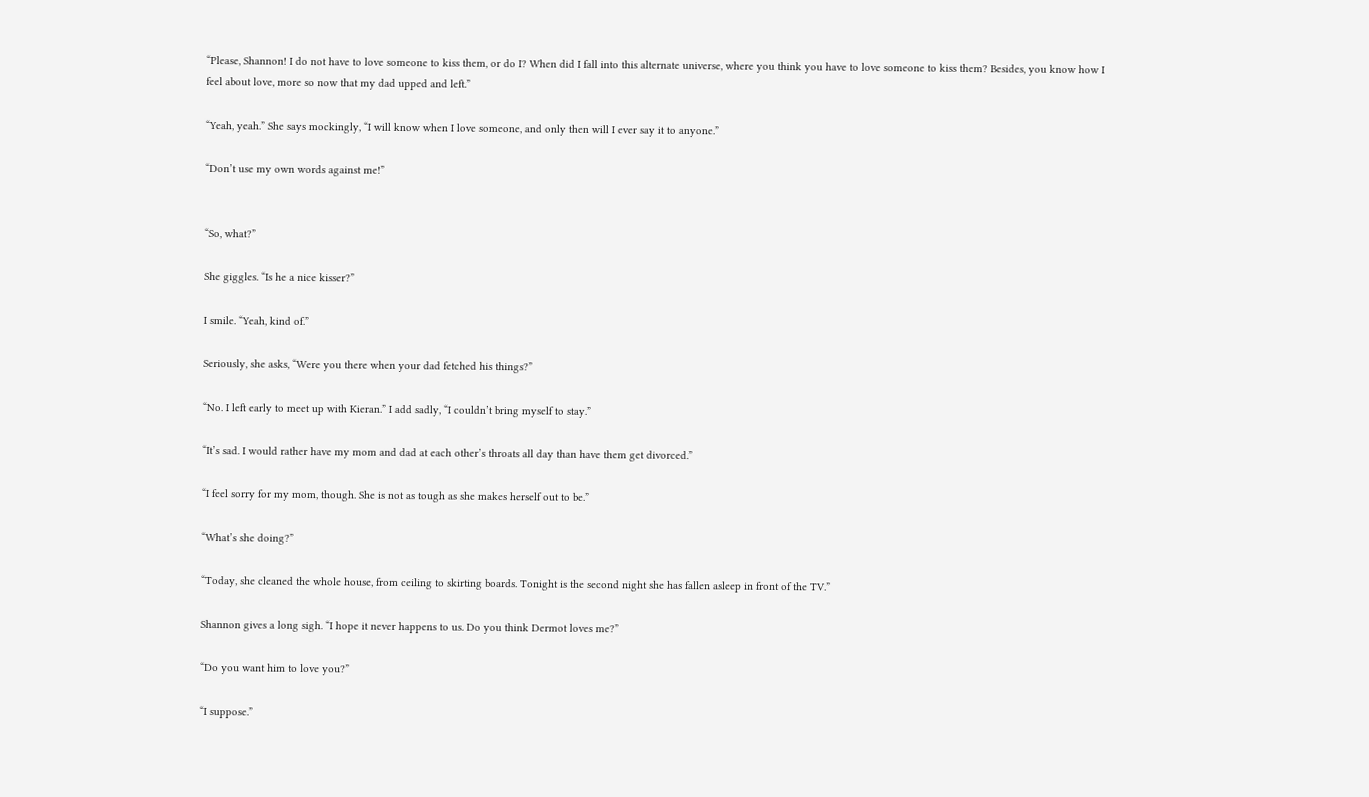“Please, Shannon! I do not have to love someone to kiss them, or do I? When did I fall into this alternate universe, where you think you have to love someone to kiss them? Besides, you know how I feel about love, more so now that my dad upped and left.”

“Yeah, yeah.” She says mockingly, “I will know when I love someone, and only then will I ever say it to anyone.”

“Don’t use my own words against me!”


“So, what?”

She giggles. “Is he a nice kisser?”

I smile. “Yeah, kind of.”

Seriously, she asks, “Were you there when your dad fetched his things?”

“No. I left early to meet up with Kieran.” I add sadly, “I couldn’t bring myself to stay.”

“It’s sad. I would rather have my mom and dad at each other’s throats all day than have them get divorced.”

“I feel sorry for my mom, though. She is not as tough as she makes herself out to be.”

“What’s she doing?”

“Today, she cleaned the whole house, from ceiling to skirting boards. Tonight is the second night she has fallen asleep in front of the TV.”

Shannon gives a long sigh. “I hope it never happens to us. Do you think Dermot loves me?”

“Do you want him to love you?”

“I suppose.”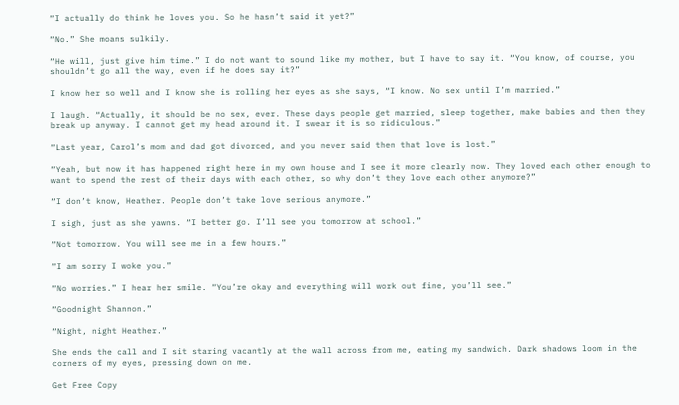“I actually do think he loves you. So he hasn’t said it yet?”

“No.” She moans sulkily.

“He will, just give him time.” I do not want to sound like my mother, but I have to say it. “You know, of course, you shouldn’t go all the way, even if he does say it?”

I know her so well and I know she is rolling her eyes as she says, “I know. No sex until I’m married.”

I laugh. “Actually, it should be no sex, ever. These days people get married, sleep together, make babies and then they break up anyway. I cannot get my head around it. I swear it is so ridiculous.”

“Last year, Carol’s mom and dad got divorced, and you never said then that love is lost.”

“Yeah, but now it has happened right here in my own house and I see it more clearly now. They loved each other enough to want to spend the rest of their days with each other, so why don’t they love each other anymore?”

“I don’t know, Heather. People don’t take love serious anymore.”

I sigh, just as she yawns. “I better go. I’ll see you tomorrow at school.”

“Not tomorrow. You will see me in a few hours.”

“I am sorry I woke you.”

“No worries.” I hear her smile. “You’re okay and everything will work out fine, you’ll see.”

“Goodnight Shannon.”

“Night, night Heather.”

She ends the call and I sit staring vacantly at the wall across from me, eating my sandwich. Dark shadows loom in the corners of my eyes, pressing down on me.

Get Free Copy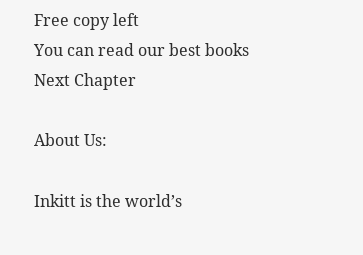Free copy left
You can read our best books
Next Chapter

About Us:

Inkitt is the world’s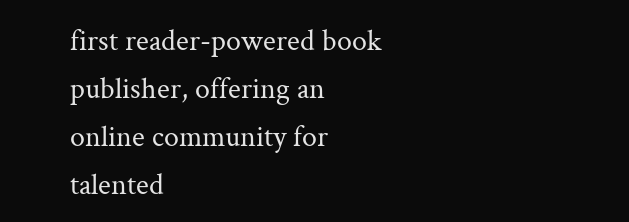first reader-powered book publisher, offering an online community for talented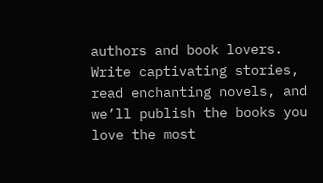authors and book lovers. Write captivating stories, read enchanting novels, and we’ll publish the books you love the most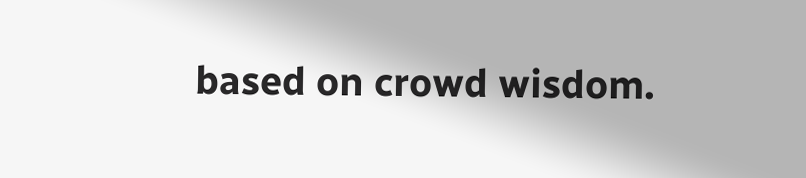based on crowd wisdom.